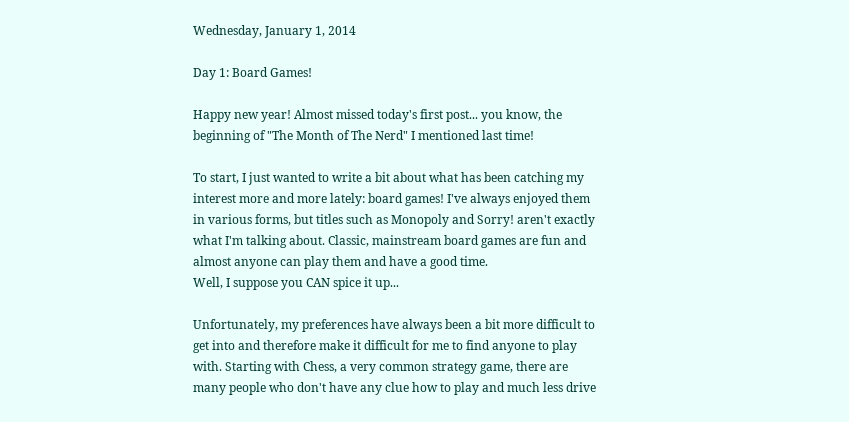Wednesday, January 1, 2014

Day 1: Board Games!

Happy new year! Almost missed today's first post... you know, the beginning of "The Month of The Nerd" I mentioned last time!

To start, I just wanted to write a bit about what has been catching my interest more and more lately: board games! I've always enjoyed them in various forms, but titles such as Monopoly and Sorry! aren't exactly what I'm talking about. Classic, mainstream board games are fun and almost anyone can play them and have a good time.
Well, I suppose you CAN spice it up...

Unfortunately, my preferences have always been a bit more difficult to get into and therefore make it difficult for me to find anyone to play with. Starting with Chess, a very common strategy game, there are many people who don't have any clue how to play and much less drive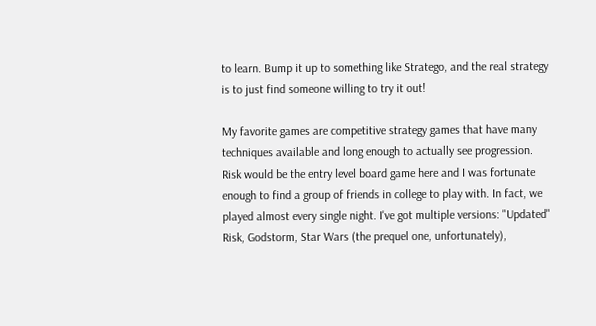to learn. Bump it up to something like Stratego, and the real strategy is to just find someone willing to try it out!

My favorite games are competitive strategy games that have many techniques available and long enough to actually see progression. Risk would be the entry level board game here and I was fortunate enough to find a group of friends in college to play with. In fact, we played almost every single night. I've got multiple versions: "Updated" Risk, Godstorm, Star Wars (the prequel one, unfortunately),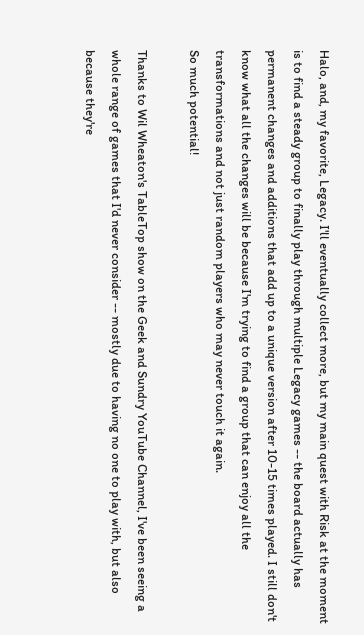Halo, and, my favorite, Legacy. I'll eventually collect more, but my main quest with Risk at the moment is to find a steady group to finally play through multiple Legacy games -- the board actually has permanent changes and additions that add up to a unique version after 10-15 times played. I still don't know what all the changes will be because I'm trying to find a group that can enjoy all the transformations and not just random players who may never touch it again.
So much potential!

Thanks to Wil Wheaton's TableTop show on the Geek and Sundry YouTube Channel, I've been seeing a whole range of games that I'd never consider -- mostly due to having no one to play with, but also because they're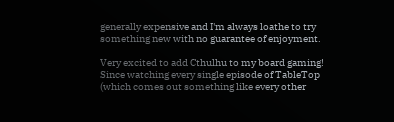generally expensive and I'm always loathe to try something new with no guarantee of enjoyment.

Very excited to add Cthulhu to my board gaming!
Since watching every single episode of TableTop (which comes out something like every other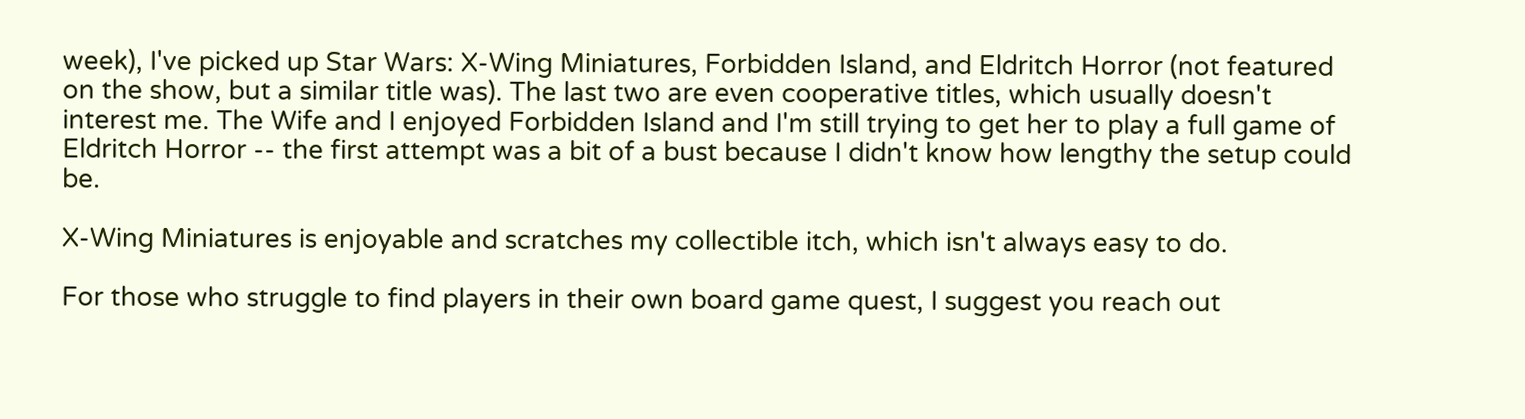week), I've picked up Star Wars: X-Wing Miniatures, Forbidden Island, and Eldritch Horror (not featured on the show, but a similar title was). The last two are even cooperative titles, which usually doesn't interest me. The Wife and I enjoyed Forbidden Island and I'm still trying to get her to play a full game of Eldritch Horror -- the first attempt was a bit of a bust because I didn't know how lengthy the setup could be.

X-Wing Miniatures is enjoyable and scratches my collectible itch, which isn't always easy to do.

For those who struggle to find players in their own board game quest, I suggest you reach out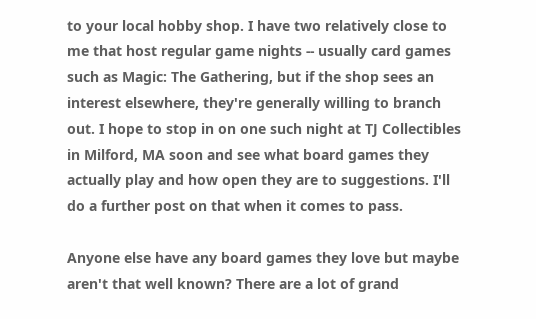to your local hobby shop. I have two relatively close to me that host regular game nights -- usually card games such as Magic: The Gathering, but if the shop sees an interest elsewhere, they're generally willing to branch out. I hope to stop in on one such night at TJ Collectibles in Milford, MA soon and see what board games they actually play and how open they are to suggestions. I'll do a further post on that when it comes to pass.

Anyone else have any board games they love but maybe aren't that well known? There are a lot of grand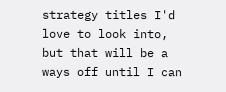strategy titles I'd love to look into, but that will be a ways off until I can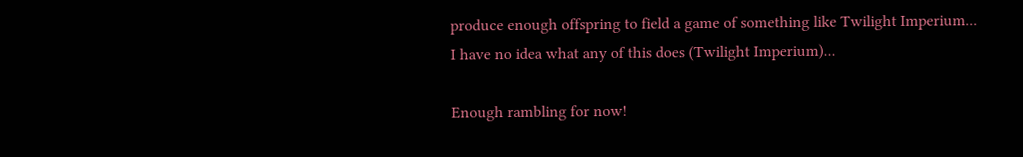produce enough offspring to field a game of something like Twilight Imperium...
I have no idea what any of this does (Twilight Imperium)...

Enough rambling for now!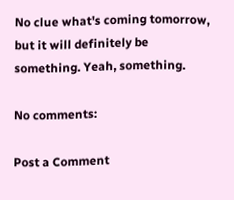No clue what's coming tomorrow, but it will definitely be something. Yeah, something.

No comments:

Post a Comment